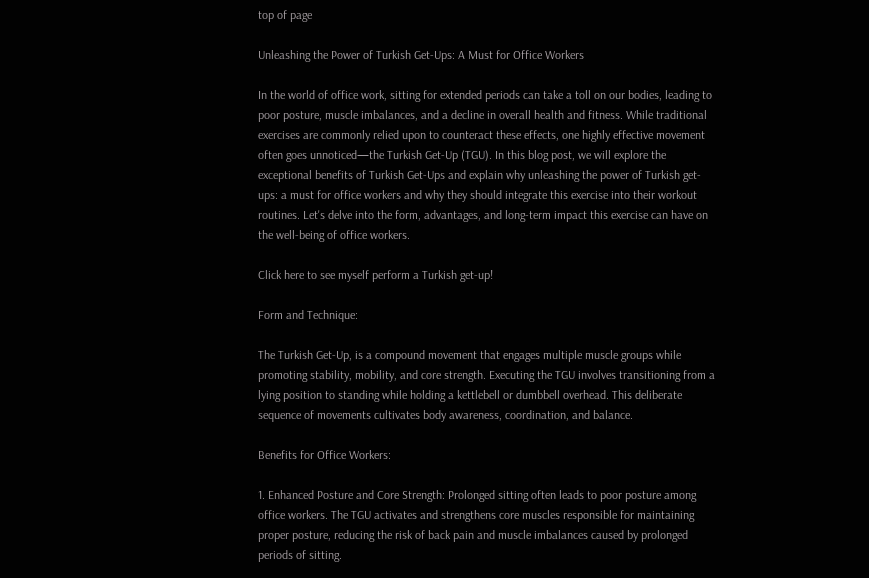top of page

Unleashing the Power of Turkish Get-Ups: A Must for Office Workers

In the world of office work, sitting for extended periods can take a toll on our bodies, leading to poor posture, muscle imbalances, and a decline in overall health and fitness. While traditional exercises are commonly relied upon to counteract these effects, one highly effective movement often goes unnoticed—the Turkish Get-Up (TGU). In this blog post, we will explore the exceptional benefits of Turkish Get-Ups and explain why unleashing the power of Turkish get-ups: a must for office workers and why they should integrate this exercise into their workout routines. Let's delve into the form, advantages, and long-term impact this exercise can have on the well-being of office workers.

Click here to see myself perform a Turkish get-up!

Form and Technique:

The Turkish Get-Up, is a compound movement that engages multiple muscle groups while promoting stability, mobility, and core strength. Executing the TGU involves transitioning from a lying position to standing while holding a kettlebell or dumbbell overhead. This deliberate sequence of movements cultivates body awareness, coordination, and balance.

Benefits for Office Workers:

1. Enhanced Posture and Core Strength: Prolonged sitting often leads to poor posture among office workers. The TGU activates and strengthens core muscles responsible for maintaining proper posture, reducing the risk of back pain and muscle imbalances caused by prolonged periods of sitting.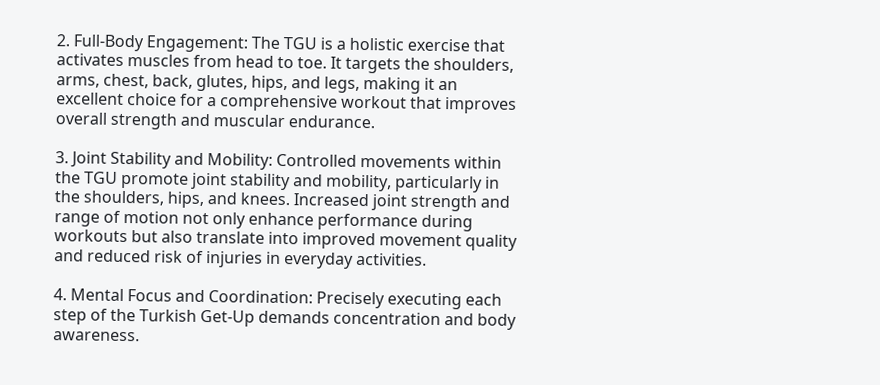2. Full-Body Engagement: The TGU is a holistic exercise that activates muscles from head to toe. It targets the shoulders, arms, chest, back, glutes, hips, and legs, making it an excellent choice for a comprehensive workout that improves overall strength and muscular endurance.

3. Joint Stability and Mobility: Controlled movements within the TGU promote joint stability and mobility, particularly in the shoulders, hips, and knees. Increased joint strength and range of motion not only enhance performance during workouts but also translate into improved movement quality and reduced risk of injuries in everyday activities.

4. Mental Focus and Coordination: Precisely executing each step of the Turkish Get-Up demands concentration and body awareness.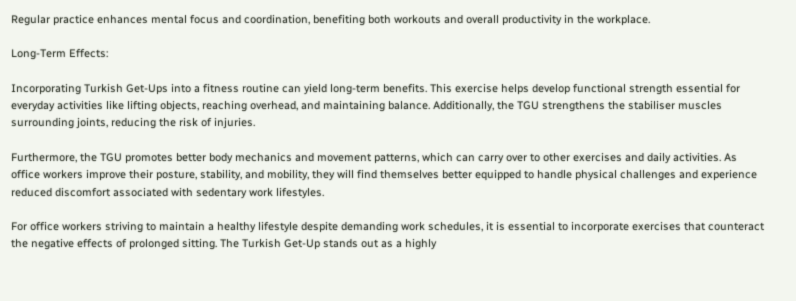Regular practice enhances mental focus and coordination, benefiting both workouts and overall productivity in the workplace.

Long-Term Effects:

Incorporating Turkish Get-Ups into a fitness routine can yield long-term benefits. This exercise helps develop functional strength essential for everyday activities like lifting objects, reaching overhead, and maintaining balance. Additionally, the TGU strengthens the stabiliser muscles surrounding joints, reducing the risk of injuries.

Furthermore, the TGU promotes better body mechanics and movement patterns, which can carry over to other exercises and daily activities. As office workers improve their posture, stability, and mobility, they will find themselves better equipped to handle physical challenges and experience reduced discomfort associated with sedentary work lifestyles.

For office workers striving to maintain a healthy lifestyle despite demanding work schedules, it is essential to incorporate exercises that counteract the negative effects of prolonged sitting. The Turkish Get-Up stands out as a highly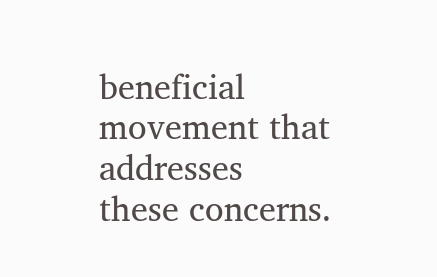beneficial movement that addresses these concerns.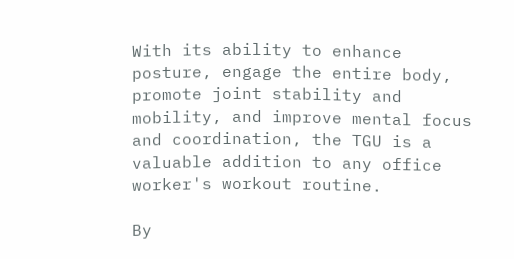With its ability to enhance posture, engage the entire body, promote joint stability and mobility, and improve mental focus and coordination, the TGU is a valuable addition to any office worker's workout routine.

By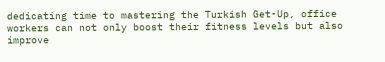dedicating time to mastering the Turkish Get-Up, office workers can not only boost their fitness levels but also improve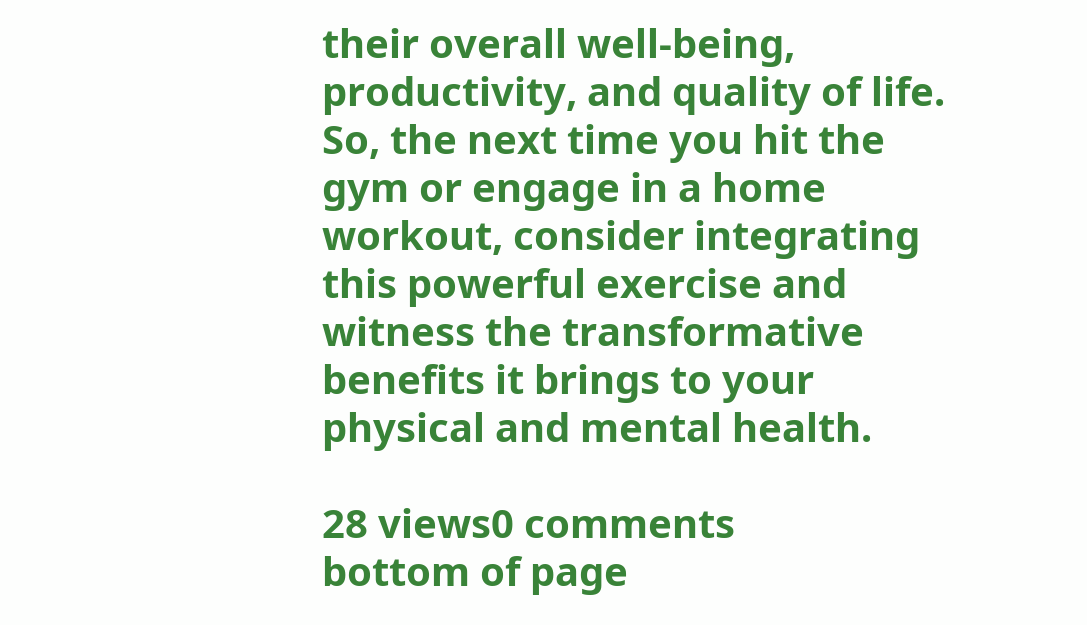their overall well-being, productivity, and quality of life. So, the next time you hit the gym or engage in a home workout, consider integrating this powerful exercise and witness the transformative benefits it brings to your physical and mental health.

28 views0 comments
bottom of page